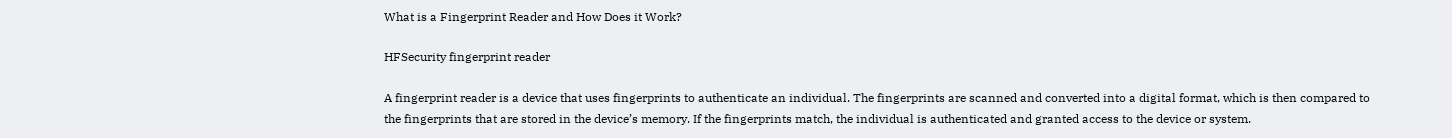What is a Fingerprint Reader and How Does it Work?

HFSecurity fingerprint reader

A fingerprint reader is a device that uses fingerprints to authenticate an individual. The fingerprints are scanned and converted into a digital format, which is then compared to the fingerprints that are stored in the device’s memory. If the fingerprints match, the individual is authenticated and granted access to the device or system.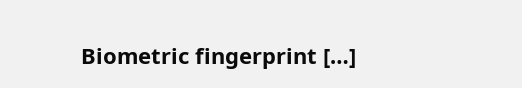Biometric fingerprint […]